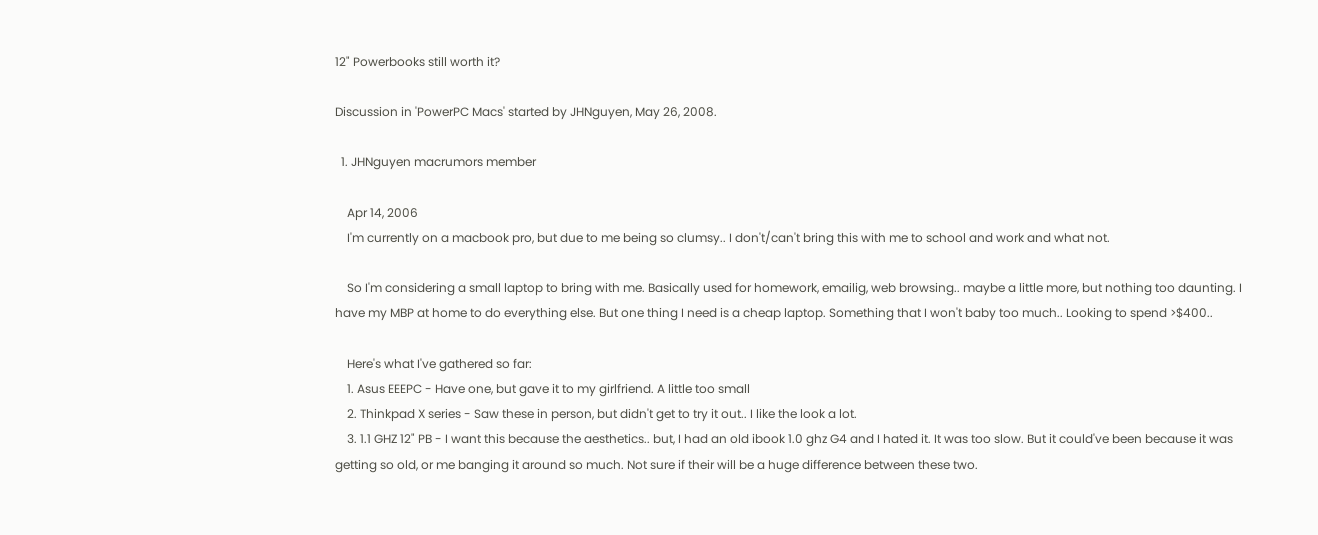12" Powerbooks still worth it?

Discussion in 'PowerPC Macs' started by JHNguyen, May 26, 2008.

  1. JHNguyen macrumors member

    Apr 14, 2006
    I'm currently on a macbook pro, but due to me being so clumsy.. I don't/can't bring this with me to school and work and what not.

    So I'm considering a small laptop to bring with me. Basically used for homework, emailig, web browsing.. maybe a little more, but nothing too daunting. I have my MBP at home to do everything else. But one thing I need is a cheap laptop. Something that I won't baby too much.. Looking to spend >$400..

    Here's what I've gathered so far:
    1. Asus EEEPC - Have one, but gave it to my girlfriend. A little too small
    2. Thinkpad X series - Saw these in person, but didn't get to try it out.. I like the look a lot.
    3. 1.1 GHZ 12" PB - I want this because the aesthetics.. but, I had an old ibook 1.0 ghz G4 and I hated it. It was too slow. But it could've been because it was getting so old, or me banging it around so much. Not sure if their will be a huge difference between these two.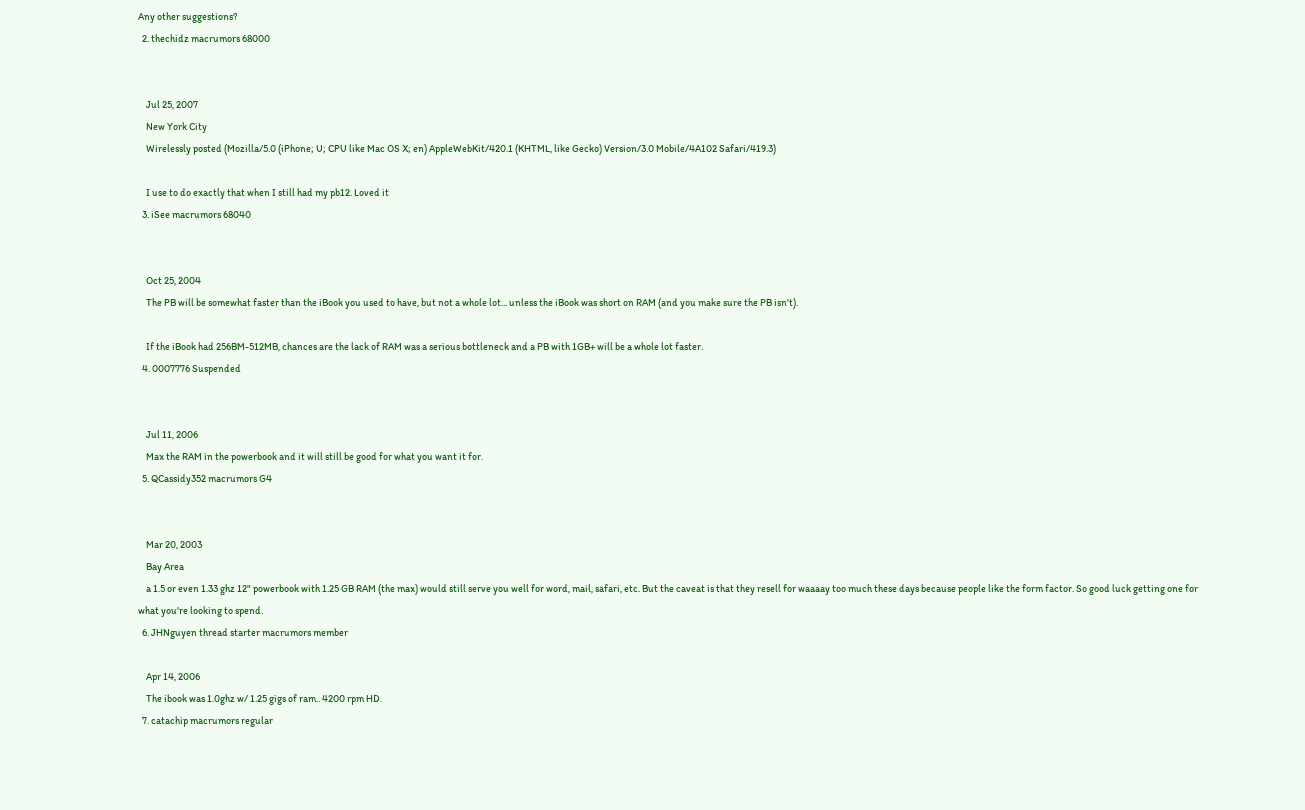Any other suggestions?
  2. thechidz macrumors 68000


    Jul 25, 2007
    New York City
    Wirelessly posted (Mozilla/5.0 (iPhone; U; CPU like Mac OS X; en) AppleWebKit/420.1 (KHTML, like Gecko) Version/3.0 Mobile/4A102 Safari/419.3)

    I use to do exactly that when I still had my pb12. Loved it
  3. iSee macrumors 68040


    Oct 25, 2004
    The PB will be somewhat faster than the iBook you used to have, but not a whole lot... unless the iBook was short on RAM (and you make sure the PB isn't).

    If the iBook had 256BM-512MB, chances are the lack of RAM was a serious bottleneck and a PB with 1GB+ will be a whole lot faster.
  4. 0007776 Suspended


    Jul 11, 2006
    Max the RAM in the powerbook and it will still be good for what you want it for.
  5. QCassidy352 macrumors G4


    Mar 20, 2003
    Bay Area
    a 1.5 or even 1.33 ghz 12" powerbook with 1.25 GB RAM (the max) would still serve you well for word, mail, safari, etc. But the caveat is that they resell for waaaay too much these days because people like the form factor. So good luck getting one for what you're looking to spend.
  6. JHNguyen thread starter macrumors member

    Apr 14, 2006
    The ibook was 1.0ghz w/ 1.25 gigs of ram.. 4200 rpm HD.
  7. catachip macrumors regular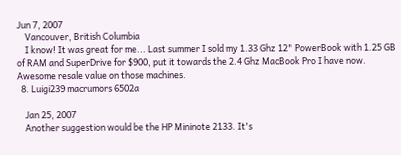Jun 7, 2007
    Vancouver, British Columbia
    I know! It was great for me... Last summer I sold my 1.33 Ghz 12" PowerBook with 1.25 GB of RAM and SuperDrive for $900, put it towards the 2.4 Ghz MacBook Pro I have now. Awesome resale value on those machines.
  8. Luigi239 macrumors 6502a

    Jan 25, 2007
    Another suggestion would be the HP Mininote 2133. It's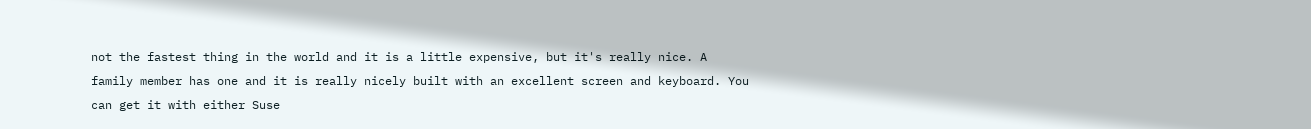not the fastest thing in the world and it is a little expensive, but it's really nice. A family member has one and it is really nicely built with an excellent screen and keyboard. You can get it with either Suse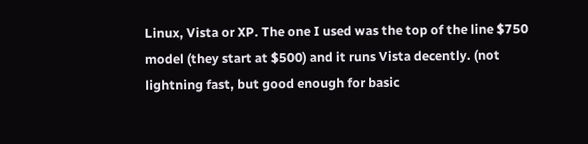Linux, Vista or XP. The one I used was the top of the line $750 model (they start at $500) and it runs Vista decently. (not lightning fast, but good enough for basic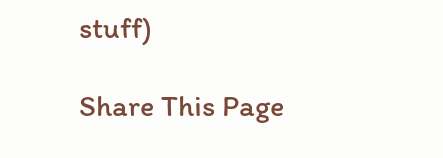stuff)

Share This Page